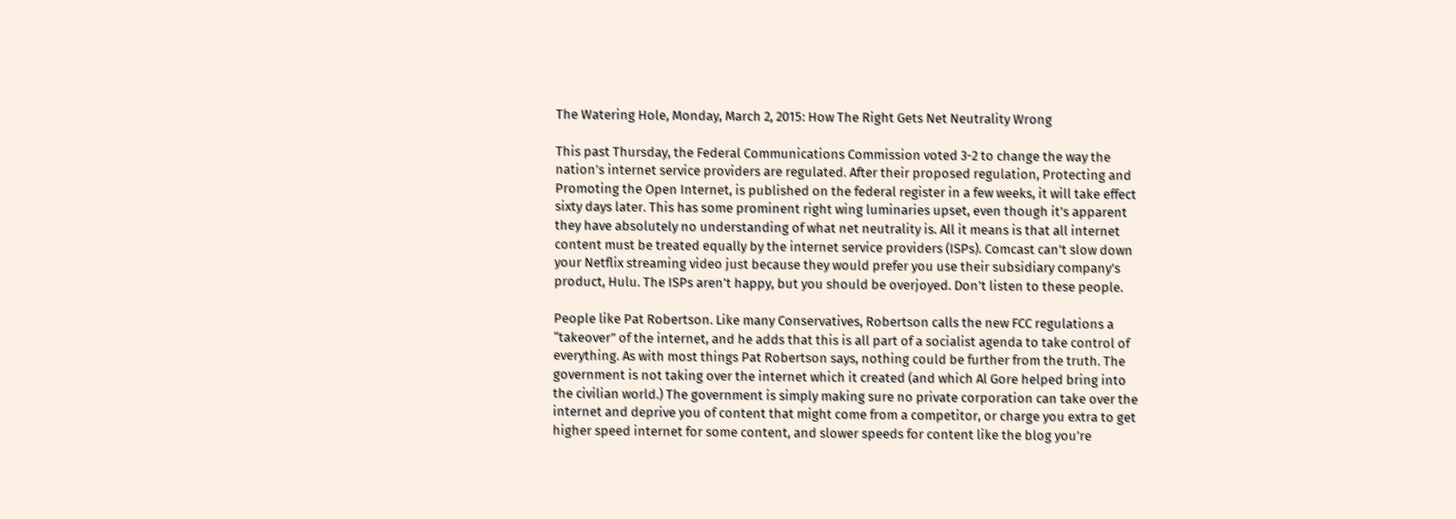The Watering Hole, Monday, March 2, 2015: How The Right Gets Net Neutrality Wrong

This past Thursday, the Federal Communications Commission voted 3-2 to change the way the nation’s internet service providers are regulated. After their proposed regulation, Protecting and Promoting the Open Internet, is published on the federal register in a few weeks, it will take effect sixty days later. This has some prominent right wing luminaries upset, even though it’s apparent they have absolutely no understanding of what net neutrality is. All it means is that all internet content must be treated equally by the internet service providers (ISPs). Comcast can’t slow down your Netflix streaming video just because they would prefer you use their subsidiary company’s product, Hulu. The ISPs aren’t happy, but you should be overjoyed. Don’t listen to these people.

People like Pat Robertson. Like many Conservatives, Robertson calls the new FCC regulations a “takeover” of the internet, and he adds that this is all part of a socialist agenda to take control of everything. As with most things Pat Robertson says, nothing could be further from the truth. The government is not taking over the internet which it created (and which Al Gore helped bring into the civilian world.) The government is simply making sure no private corporation can take over the internet and deprive you of content that might come from a competitor, or charge you extra to get higher speed internet for some content, and slower speeds for content like the blog you’re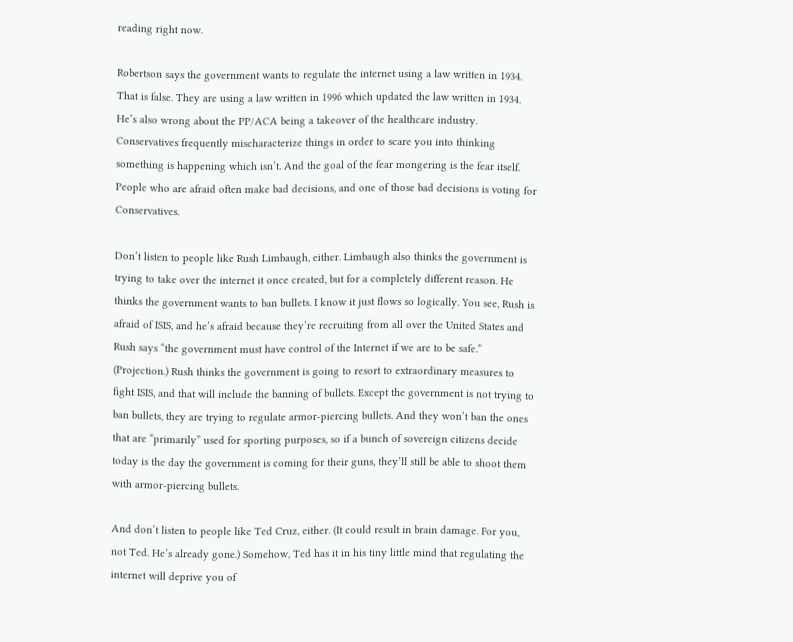reading right now.

Robertson says the government wants to regulate the internet using a law written in 1934. That is false. They are using a law written in 1996 which updated the law written in 1934. He’s also wrong about the PP/ACA being a takeover of the healthcare industry. Conservatives frequently mischaracterize things in order to scare you into thinking something is happening which isn’t. And the goal of the fear mongering is the fear itself. People who are afraid often make bad decisions, and one of those bad decisions is voting for Conservatives.

Don’t listen to people like Rush Limbaugh, either. Limbaugh also thinks the government is trying to take over the internet it once created, but for a completely different reason. He thinks the government wants to ban bullets. I know it just flows so logically. You see, Rush is afraid of ISIS, and he’s afraid because they’re recruiting from all over the United States and Rush says “the government must have control of the Internet if we are to be safe.” (Projection.) Rush thinks the government is going to resort to extraordinary measures to fight ISIS, and that will include the banning of bullets. Except the government is not trying to ban bullets, they are trying to regulate armor-piercing bullets. And they won’t ban the ones that are “primarily” used for sporting purposes, so if a bunch of sovereign citizens decide today is the day the government is coming for their guns, they’ll still be able to shoot them with armor-piercing bullets.

And don’t listen to people like Ted Cruz, either. (It could result in brain damage. For you, not Ted. He’s already gone.) Somehow, Ted has it in his tiny little mind that regulating the internet will deprive you of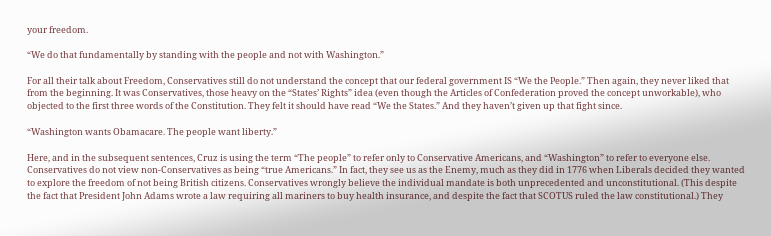your freedom.

“We do that fundamentally by standing with the people and not with Washington.”

For all their talk about Freedom, Conservatives still do not understand the concept that our federal government IS “We the People.” Then again, they never liked that from the beginning. It was Conservatives, those heavy on the “States’ Rights” idea (even though the Articles of Confederation proved the concept unworkable), who objected to the first three words of the Constitution. They felt it should have read “We the States.” And they haven’t given up that fight since.

“Washington wants Obamacare. The people want liberty.”

Here, and in the subsequent sentences, Cruz is using the term “The people” to refer only to Conservative Americans, and “Washington” to refer to everyone else. Conservatives do not view non-Conservatives as being “true Americans.” In fact, they see us as the Enemy, much as they did in 1776 when Liberals decided they wanted to explore the freedom of not being British citizens. Conservatives wrongly believe the individual mandate is both unprecedented and unconstitutional. (This despite the fact that President John Adams wrote a law requiring all mariners to buy health insurance, and despite the fact that SCOTUS ruled the law constitutional.) They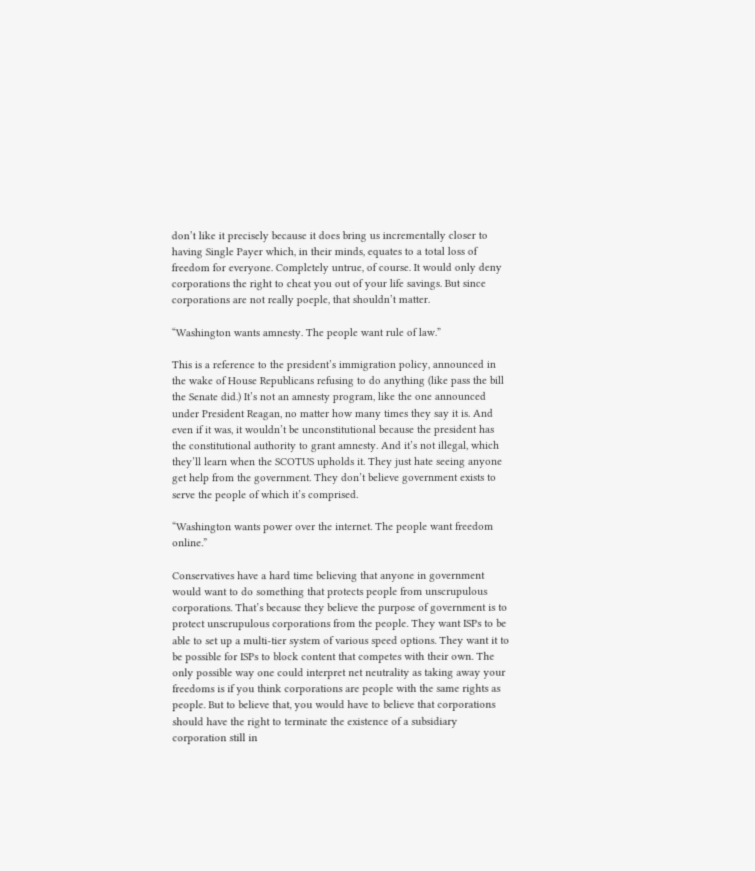don’t like it precisely because it does bring us incrementally closer to having Single Payer which, in their minds, equates to a total loss of freedom for everyone. Completely untrue, of course. It would only deny corporations the right to cheat you out of your life savings. But since corporations are not really poeple, that shouldn’t matter.

“Washington wants amnesty. The people want rule of law.”

This is a reference to the president’s immigration policy, announced in the wake of House Republicans refusing to do anything (like pass the bill the Senate did.) It’s not an amnesty program, like the one announced under President Reagan, no matter how many times they say it is. And even if it was, it wouldn’t be unconstitutional because the president has the constitutional authority to grant amnesty. And it’s not illegal, which they’ll learn when the SCOTUS upholds it. They just hate seeing anyone get help from the government. They don’t believe government exists to serve the people of which it’s comprised.

“Washington wants power over the internet. The people want freedom online.”

Conservatives have a hard time believing that anyone in government would want to do something that protects people from unscrupulous corporations. That’s because they believe the purpose of government is to protect unscrupulous corporations from the people. They want ISPs to be able to set up a multi-tier system of various speed options. They want it to be possible for ISPs to block content that competes with their own. The only possible way one could interpret net neutrality as taking away your freedoms is if you think corporations are people with the same rights as people. But to believe that, you would have to believe that corporations should have the right to terminate the existence of a subsidiary corporation still in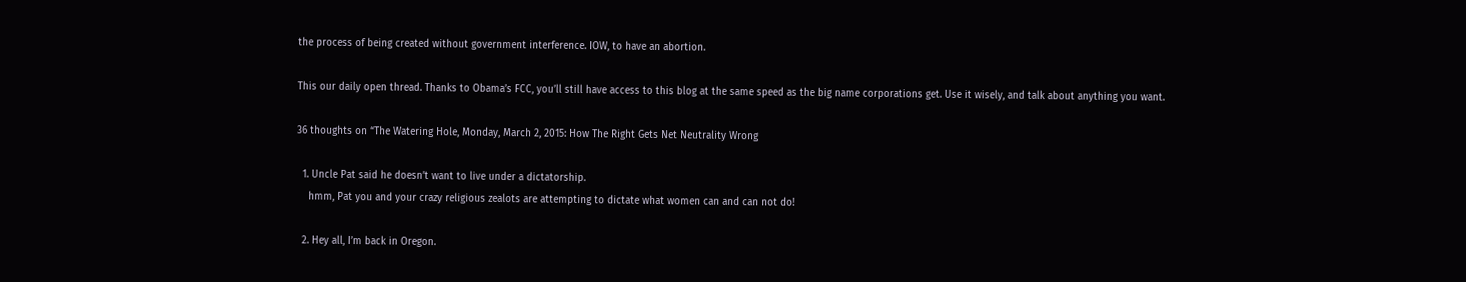the process of being created without government interference. IOW, to have an abortion.

This our daily open thread. Thanks to Obama’s FCC, you’ll still have access to this blog at the same speed as the big name corporations get. Use it wisely, and talk about anything you want.

36 thoughts on “The Watering Hole, Monday, March 2, 2015: How The Right Gets Net Neutrality Wrong

  1. Uncle Pat said he doesn’t want to live under a dictatorship.
    hmm, Pat you and your crazy religious zealots are attempting to dictate what women can and can not do!

  2. Hey all, I’m back in Oregon.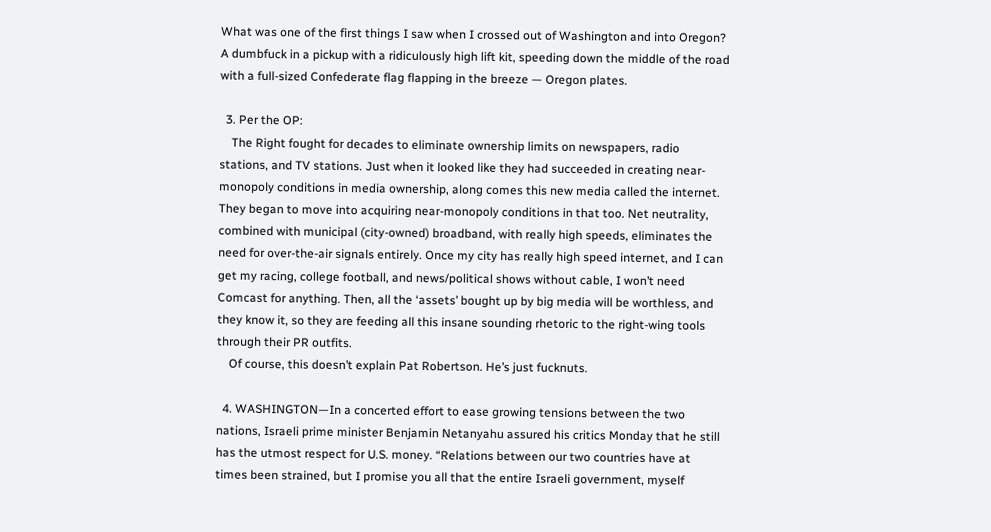What was one of the first things I saw when I crossed out of Washington and into Oregon? A dumbfuck in a pickup with a ridiculously high lift kit, speeding down the middle of the road with a full-sized Confederate flag flapping in the breeze — Oregon plates.

  3. Per the OP:
    The Right fought for decades to eliminate ownership limits on newspapers, radio stations, and TV stations. Just when it looked like they had succeeded in creating near-monopoly conditions in media ownership, along comes this new media called the internet. They began to move into acquiring near-monopoly conditions in that too. Net neutrality, combined with municipal (city-owned) broadband, with really high speeds, eliminates the need for over-the-air signals entirely. Once my city has really high speed internet, and I can get my racing, college football, and news/political shows without cable, I won’t need Comcast for anything. Then, all the ‘assets’ bought up by big media will be worthless, and they know it, so they are feeding all this insane sounding rhetoric to the right-wing tools through their PR outfits.
    Of course, this doesn’t explain Pat Robertson. He’s just fucknuts.

  4. WASHINGTON—In a concerted effort to ease growing tensions between the two nations, Israeli prime minister Benjamin Netanyahu assured his critics Monday that he still has the utmost respect for U.S. money. “Relations between our two countries have at times been strained, but I promise you all that the entire Israeli government, myself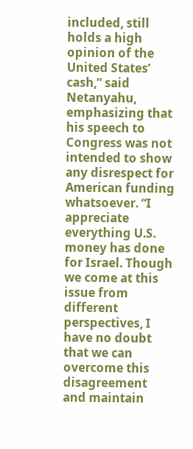included, still holds a high opinion of the United States’ cash,” said Netanyahu, emphasizing that his speech to Congress was not intended to show any disrespect for American funding whatsoever. “I appreciate everything U.S. money has done for Israel. Though we come at this issue from different perspectives, I have no doubt that we can overcome this disagreement and maintain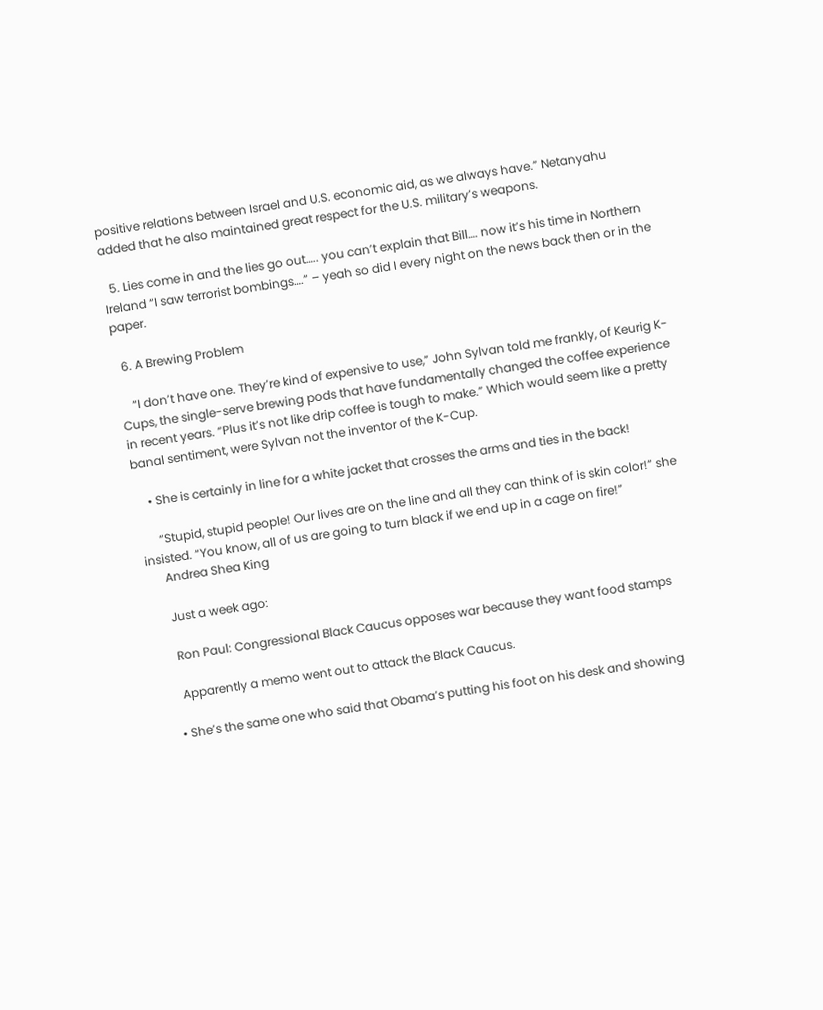positive relations between Israel and U.S. economic aid, as we always have.” Netanyahu added that he also maintained great respect for the U.S. military’s weapons.

  5. Lies come in and the lies go out….. you can’t explain that Bill…. now it’s his time in Northern Ireland “I saw terrorist bombings….” – yeah so did I every night on the news back then or in the paper.

  6. A Brewing Problem

    “I don’t have one. They’re kind of expensive to use,” John Sylvan told me frankly, of Keurig K-Cups, the single-serve brewing pods that have fundamentally changed the coffee experience in recent years. “Plus it’s not like drip coffee is tough to make.” Which would seem like a pretty banal sentiment, were Sylvan not the inventor of the K-Cup.

    • She is certainly in line for a white jacket that crosses the arms and ties in the back!

      “Stupid, stupid people! Our lives are on the line and all they can think of is skin color!” she insisted. “You know, all of us are going to turn black if we end up in a cage on fire!”
      Andrea Shea King

      Just a week ago:

      Ron Paul: Congressional Black Caucus opposes war because they want food stamps

      Apparently a memo went out to attack the Black Caucus.

    • She’s the same one who said that Obama’s putting his foot on his desk and showing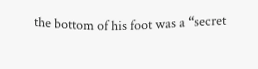the bottom of his foot was a “secret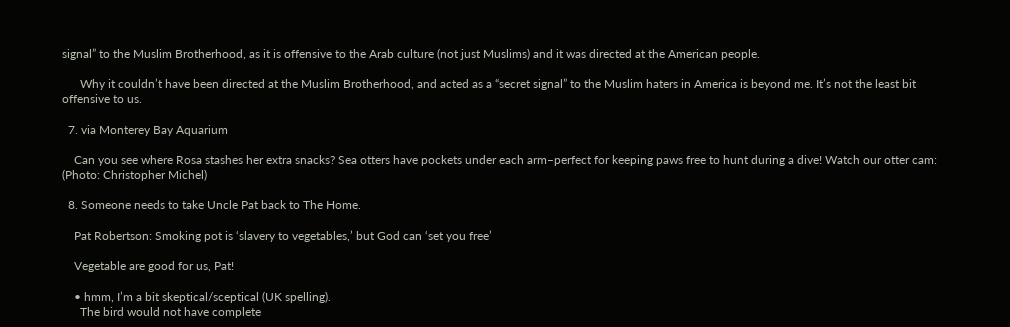signal” to the Muslim Brotherhood, as it is offensive to the Arab culture (not just Muslims) and it was directed at the American people.

      Why it couldn’t have been directed at the Muslim Brotherhood, and acted as a “secret signal” to the Muslim haters in America is beyond me. It’s not the least bit offensive to us.

  7. via Monterey Bay Aquarium

    Can you see where Rosa stashes her extra snacks? Sea otters have pockets under each arm–perfect for keeping paws free to hunt during a dive! Watch our otter cam: (Photo: Christopher Michel)

  8. Someone needs to take Uncle Pat back to The Home.

    Pat Robertson: Smoking pot is ‘slavery to vegetables,’ but God can ‘set you free’

    Vegetable are good for us, Pat!

    • hmm, I’m a bit skeptical/sceptical (UK spelling).
      The bird would not have complete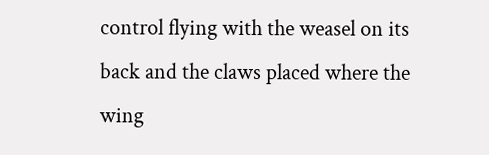control flying with the weasel on its back and the claws placed where the wing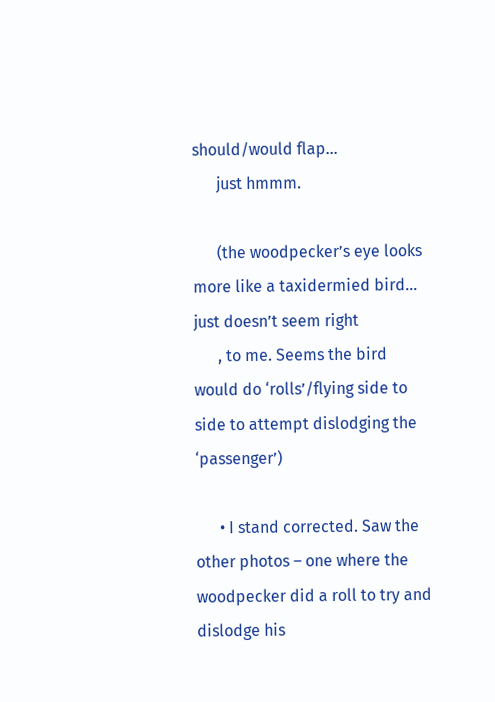should/would flap…
      just hmmm.

      (the woodpecker’s eye looks more like a taxidermied bird… just doesn’t seem right
      , to me. Seems the bird would do ‘rolls’/flying side to side to attempt dislodging the ‘passenger’)

      • I stand corrected. Saw the other photos – one where the woodpecker did a roll to try and dislodge his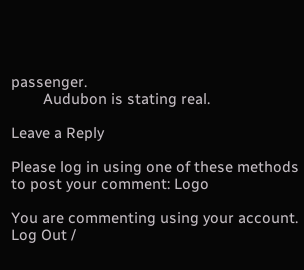passenger.
        Audubon is stating real.

Leave a Reply

Please log in using one of these methods to post your comment: Logo

You are commenting using your account. Log Out /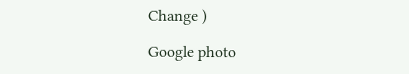Change )

Google photo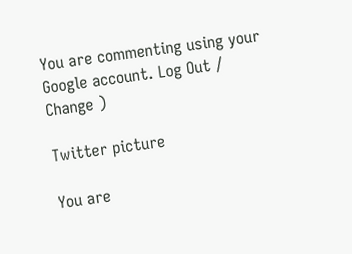You are commenting using your Google account. Log Out /  Change )

Twitter picture

You are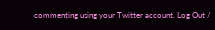commenting using your Twitter account. Log Out /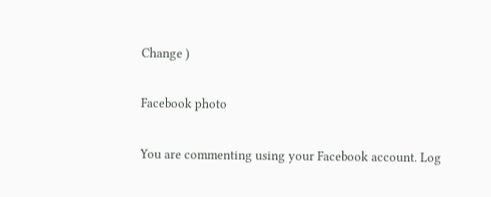Change )

Facebook photo

You are commenting using your Facebook account. Log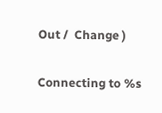Out /  Change )

Connecting to %s